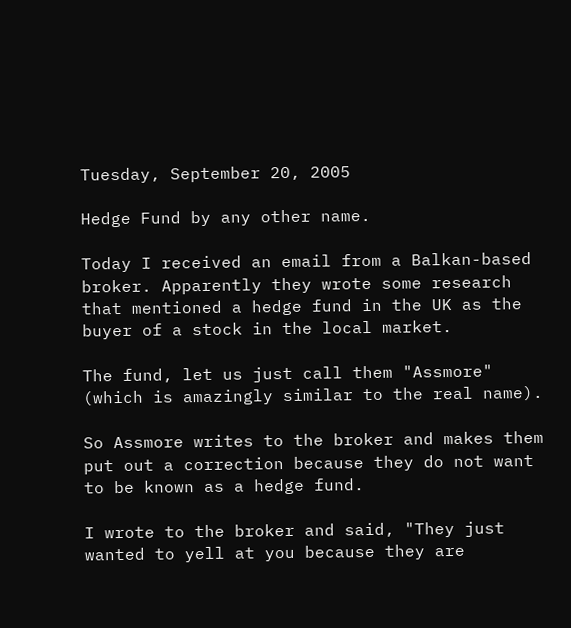Tuesday, September 20, 2005

Hedge Fund by any other name.

Today I received an email from a Balkan-based broker. Apparently they wrote some research that mentioned a hedge fund in the UK as the buyer of a stock in the local market.

The fund, let us just call them "Assmore" (which is amazingly similar to the real name).

So Assmore writes to the broker and makes them put out a correction because they do not want to be known as a hedge fund.

I wrote to the broker and said, "They just wanted to yell at you because they are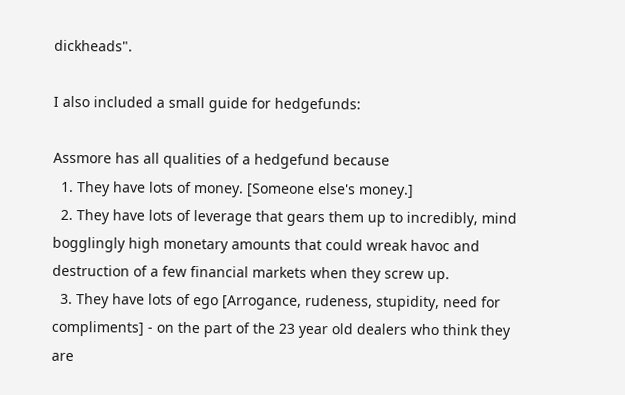dickheads".

I also included a small guide for hedgefunds:

Assmore has all qualities of a hedgefund because
  1. They have lots of money. [Someone else's money.]
  2. They have lots of leverage that gears them up to incredibly, mind bogglingly high monetary amounts that could wreak havoc and destruction of a few financial markets when they screw up.
  3. They have lots of ego [Arrogance, rudeness, stupidity, need for compliments] - on the part of the 23 year old dealers who think they are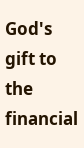God's gift to the financial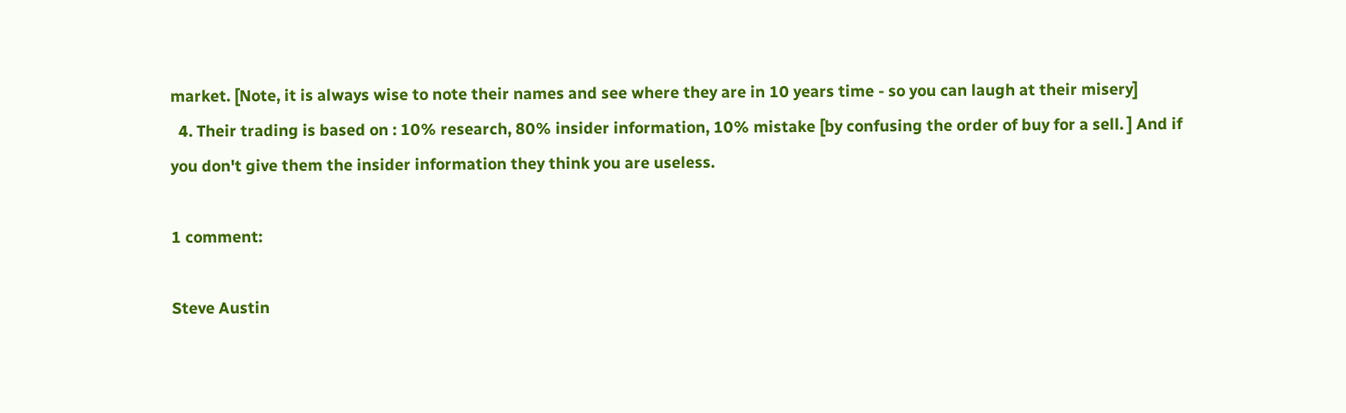market. [Note, it is always wise to note their names and see where they are in 10 years time - so you can laugh at their misery]
  4. Their trading is based on : 10% research, 80% insider information, 10% mistake [by confusing the order of buy for a sell. ] And if you don't give them the insider information they think you are useless.

1 comment:

Steve Austin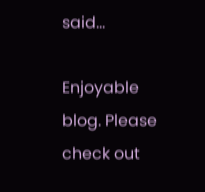said...

Enjoyable blog. Please check out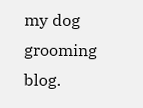my dog grooming blog.